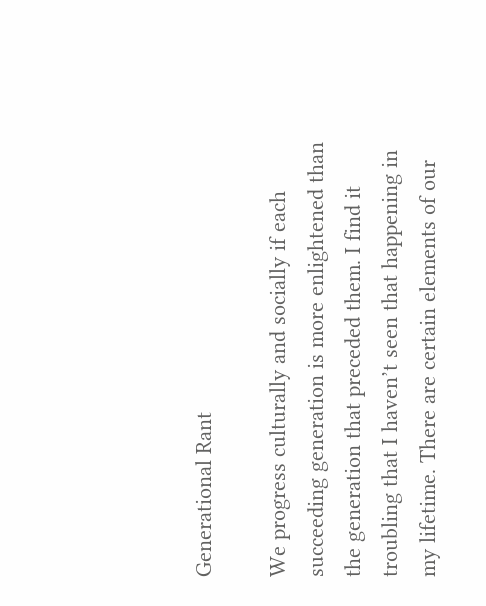Generational Rant

We progress culturally and socially if each succeeding generation is more enlightened than the generation that preceded them. I find it troubling that I haven’t seen that happening in my lifetime. There are certain elements of our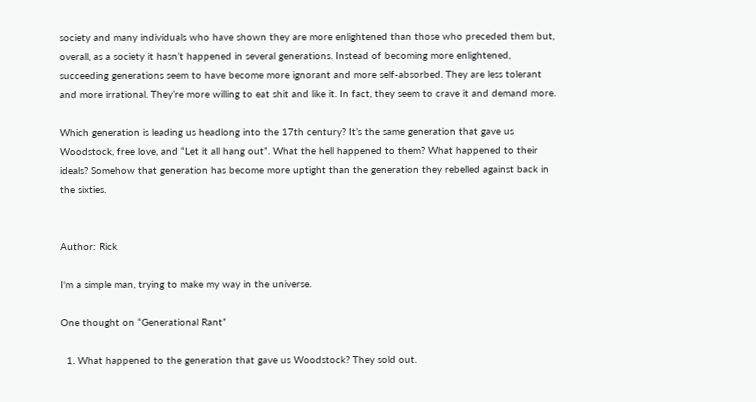society and many individuals who have shown they are more enlightened than those who preceded them but, overall, as a society it hasn’t happened in several generations. Instead of becoming more enlightened, succeeding generations seem to have become more ignorant and more self-absorbed. They are less tolerant and more irrational. They’re more willing to eat shit and like it. In fact, they seem to crave it and demand more.

Which generation is leading us headlong into the 17th century? It’s the same generation that gave us Woodstock, free love, and “Let it all hang out”. What the hell happened to them? What happened to their ideals? Somehow that generation has become more uptight than the generation they rebelled against back in the sixties.


Author: Rick

I'm a simple man, trying to make my way in the universe.

One thought on “Generational Rant”

  1. What happened to the generation that gave us Woodstock? They sold out.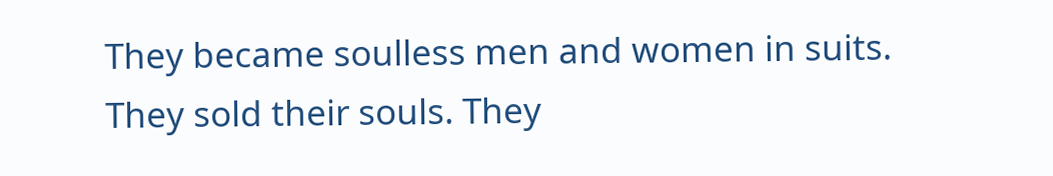They became soulless men and women in suits. They sold their souls. They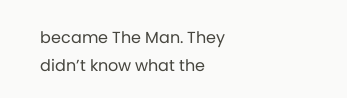became The Man. They didn’t know what the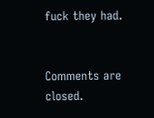fuck they had.


Comments are closed.